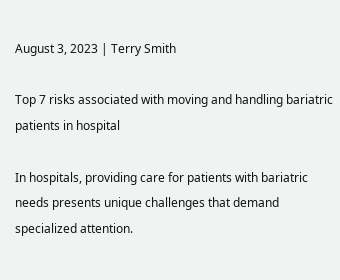August 3, 2023 | Terry Smith

Top 7 risks associated with moving and handling bariatric patients in hospital

In hospitals, providing care for patients with bariatric needs presents unique challenges that demand specialized attention.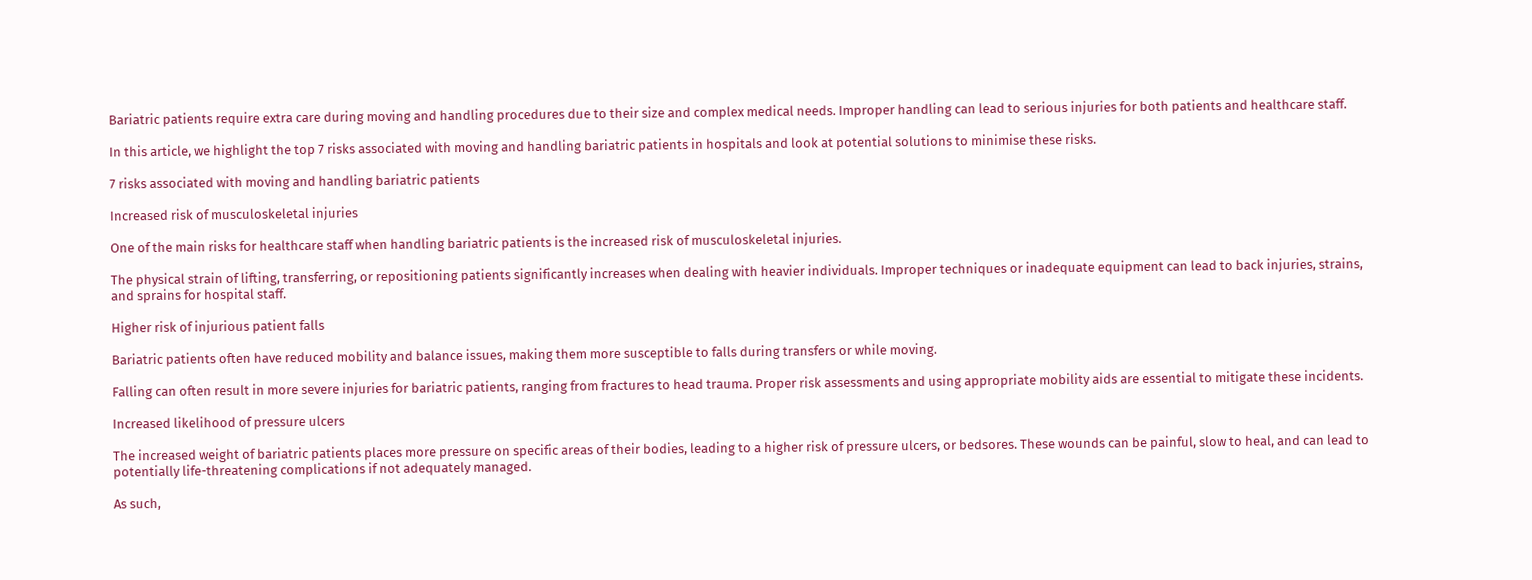Bariatric patients require extra care during moving and handling procedures due to their size and complex medical needs. Improper handling can lead to serious injuries for both patients and healthcare staff.

In this article, we highlight the top 7 risks associated with moving and handling bariatric patients in hospitals and look at potential solutions to minimise these risks.

7 risks associated with moving and handling bariatric patients

Increased risk of musculoskeletal injuries

One of the main risks for healthcare staff when handling bariatric patients is the increased risk of musculoskeletal injuries.

The physical strain of lifting, transferring, or repositioning patients significantly increases when dealing with heavier individuals. Improper techniques or inadequate equipment can lead to back injuries, strains, and sprains for hospital staff.

Higher risk of injurious patient falls

Bariatric patients often have reduced mobility and balance issues, making them more susceptible to falls during transfers or while moving.

Falling can often result in more severe injuries for bariatric patients, ranging from fractures to head trauma. Proper risk assessments and using appropriate mobility aids are essential to mitigate these incidents.

Increased likelihood of pressure ulcers

The increased weight of bariatric patients places more pressure on specific areas of their bodies, leading to a higher risk of pressure ulcers, or bedsores. These wounds can be painful, slow to heal, and can lead to potentially life-threatening complications if not adequately managed.

As such,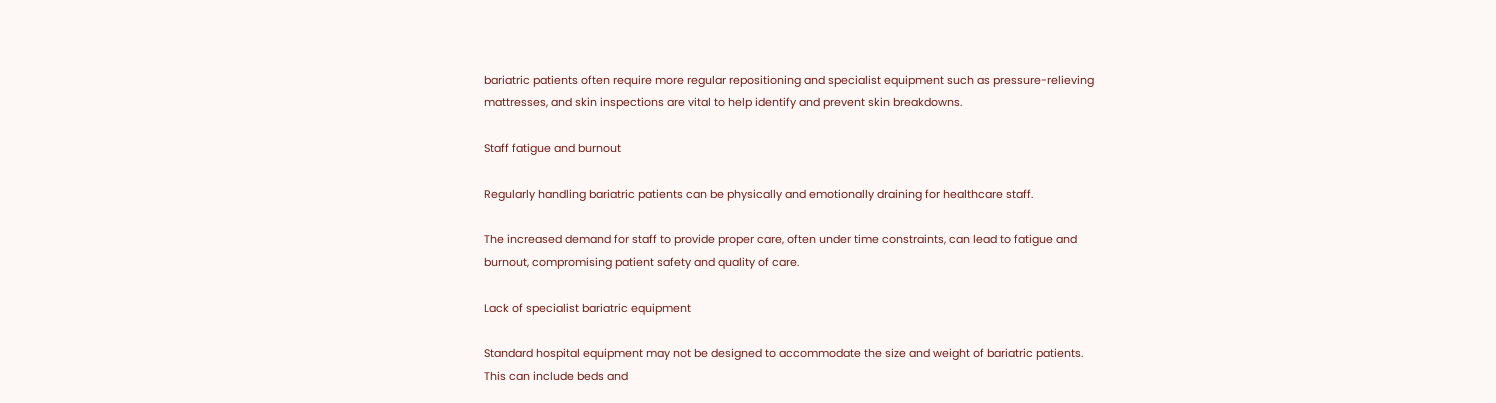bariatric patients often require more regular repositioning and specialist equipment such as pressure-relieving mattresses, and skin inspections are vital to help identify and prevent skin breakdowns.

Staff fatigue and burnout

Regularly handling bariatric patients can be physically and emotionally draining for healthcare staff.

The increased demand for staff to provide proper care, often under time constraints, can lead to fatigue and burnout, compromising patient safety and quality of care.

Lack of specialist bariatric equipment

Standard hospital equipment may not be designed to accommodate the size and weight of bariatric patients. This can include beds and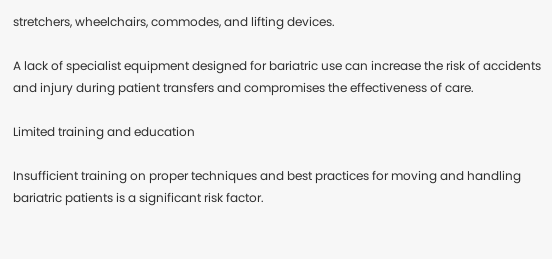stretchers, wheelchairs, commodes, and lifting devices.

A lack of specialist equipment designed for bariatric use can increase the risk of accidents and injury during patient transfers and compromises the effectiveness of care.

Limited training and education

Insufficient training on proper techniques and best practices for moving and handling bariatric patients is a significant risk factor.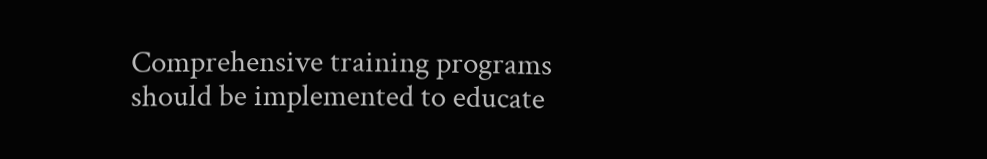Comprehensive training programs should be implemented to educate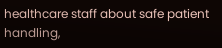healthcare staff about safe patient handling,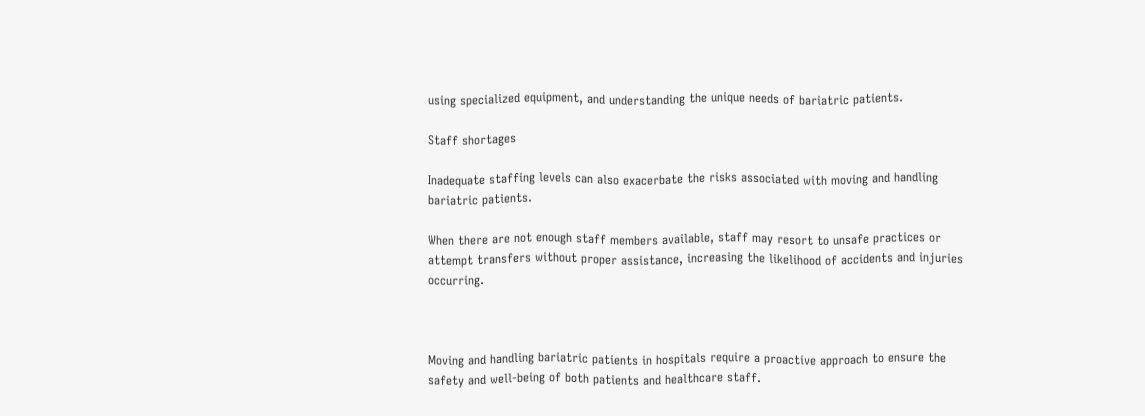using specialized equipment, and understanding the unique needs of bariatric patients.

Staff shortages

Inadequate staffing levels can also exacerbate the risks associated with moving and handling bariatric patients.

When there are not enough staff members available, staff may resort to unsafe practices or attempt transfers without proper assistance, increasing the likelihood of accidents and injuries occurring.



Moving and handling bariatric patients in hospitals require a proactive approach to ensure the safety and well-being of both patients and healthcare staff.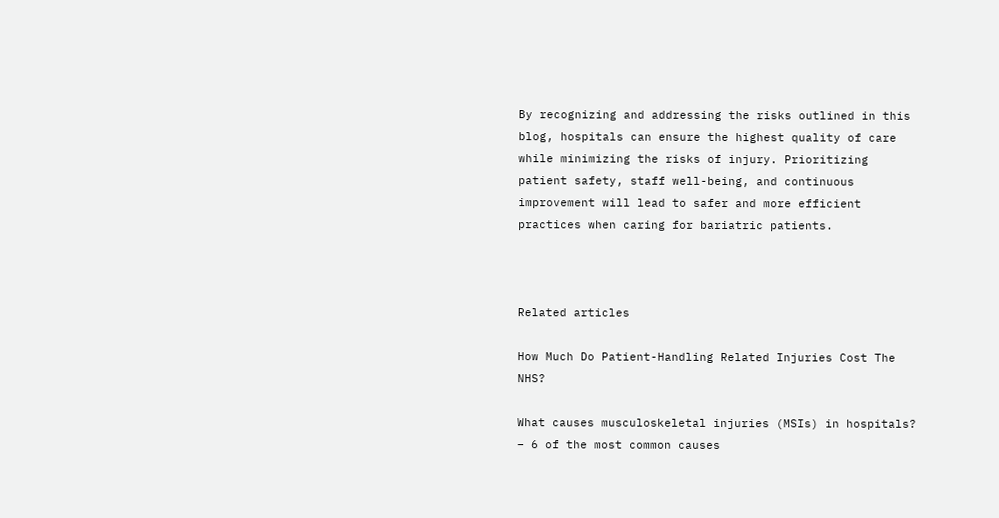By recognizing and addressing the risks outlined in this blog, hospitals can ensure the highest quality of care while minimizing the risks of injury. Prioritizing patient safety, staff well-being, and continuous improvement will lead to safer and more efficient practices when caring for bariatric patients.



Related articles

How Much Do Patient-Handling Related Injuries Cost The NHS?

What causes musculoskeletal injuries (MSIs) in hospitals? – 6 of the most common causes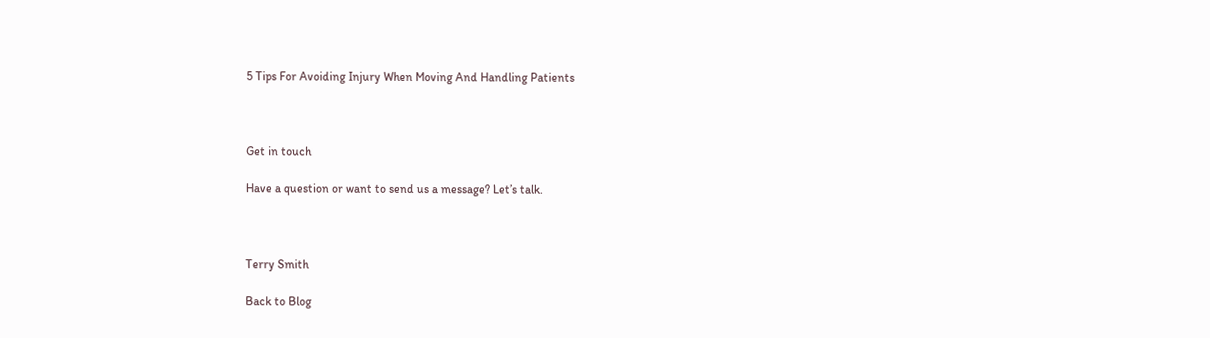5 Tips For Avoiding Injury When Moving And Handling Patients



Get in touch

Have a question or want to send us a message? Let’s talk.



Terry Smith

Back to Blog